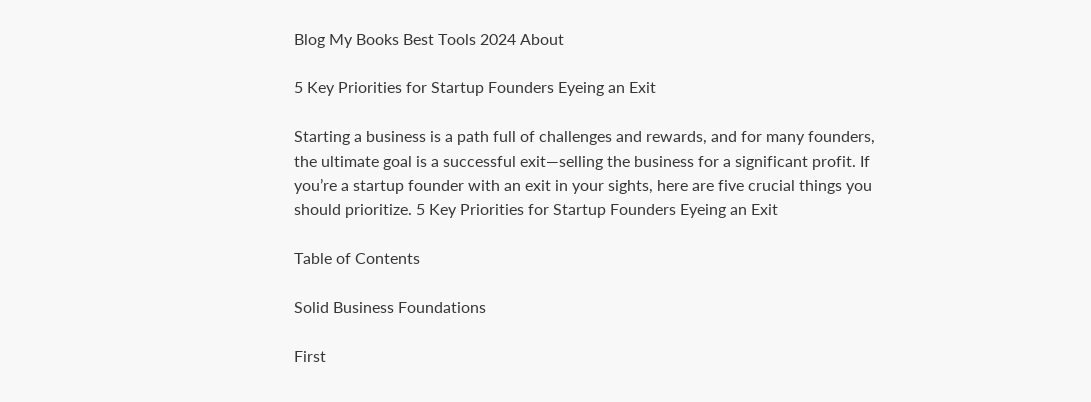Blog My Books Best Tools 2024 About

5 Key Priorities for Startup Founders Eyeing an Exit

Starting a business is a path full of challenges and rewards, and for many founders, the ultimate goal is a successful exit—selling the business for a significant profit. If you’re a startup founder with an exit in your sights, here are five crucial things you should prioritize. 5 Key Priorities for Startup Founders Eyeing an Exit

Table of Contents

Solid Business Foundations

First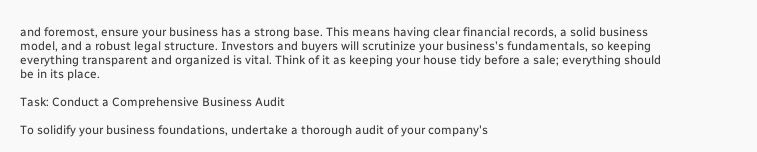and foremost, ensure your business has a strong base. This means having clear financial records, a solid business model, and a robust legal structure. Investors and buyers will scrutinize your business's fundamentals, so keeping everything transparent and organized is vital. Think of it as keeping your house tidy before a sale; everything should be in its place.

Task: Conduct a Comprehensive Business Audit

To solidify your business foundations, undertake a thorough audit of your company's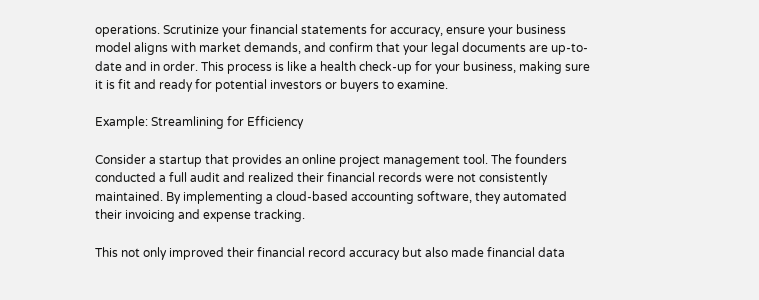operations. Scrutinize your financial statements for accuracy, ensure your business model aligns with market demands, and confirm that your legal documents are up-to-date and in order. This process is like a health check-up for your business, making sure it is fit and ready for potential investors or buyers to examine.

Example: Streamlining for Efficiency

Consider a startup that provides an online project management tool. The founders conducted a full audit and realized their financial records were not consistently maintained. By implementing a cloud-based accounting software, they automated their invoicing and expense tracking.

This not only improved their financial record accuracy but also made financial data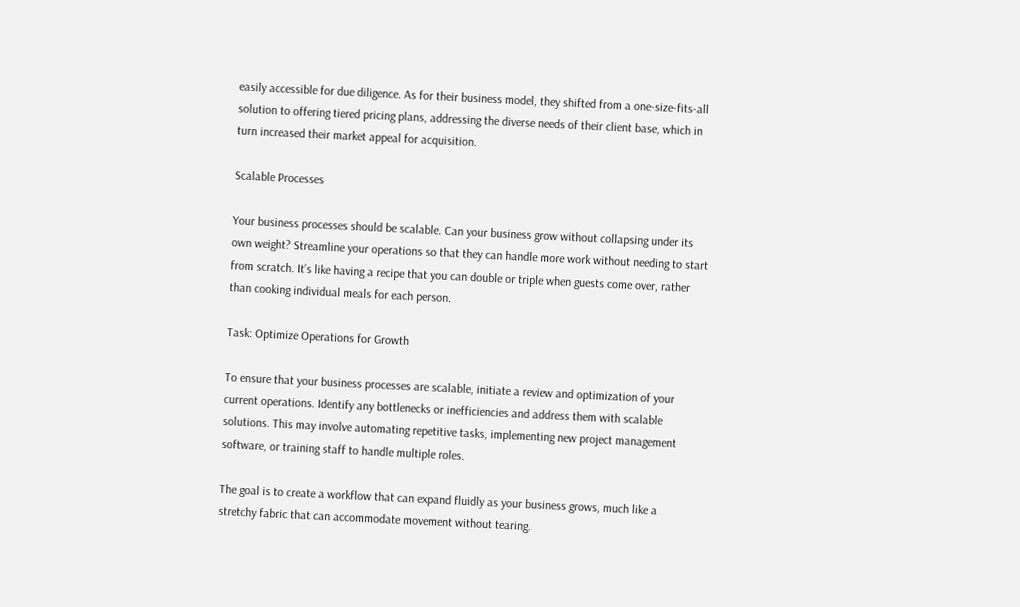easily accessible for due diligence. As for their business model, they shifted from a one-size-fits-all solution to offering tiered pricing plans, addressing the diverse needs of their client base, which in turn increased their market appeal for acquisition.

Scalable Processes

Your business processes should be scalable. Can your business grow without collapsing under its own weight? Streamline your operations so that they can handle more work without needing to start from scratch. It’s like having a recipe that you can double or triple when guests come over, rather than cooking individual meals for each person.

Task: Optimize Operations for Growth

To ensure that your business processes are scalable, initiate a review and optimization of your current operations. Identify any bottlenecks or inefficiencies and address them with scalable solutions. This may involve automating repetitive tasks, implementing new project management software, or training staff to handle multiple roles.

The goal is to create a workflow that can expand fluidly as your business grows, much like a stretchy fabric that can accommodate movement without tearing.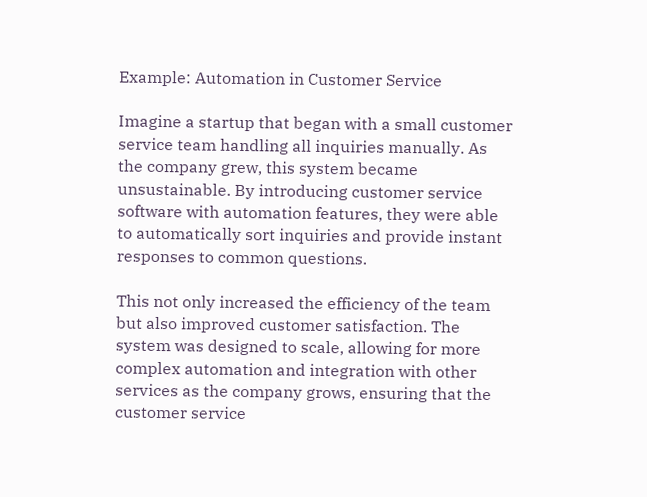Example: Automation in Customer Service

Imagine a startup that began with a small customer service team handling all inquiries manually. As the company grew, this system became unsustainable. By introducing customer service software with automation features, they were able to automatically sort inquiries and provide instant responses to common questions.

This not only increased the efficiency of the team but also improved customer satisfaction. The system was designed to scale, allowing for more complex automation and integration with other services as the company grows, ensuring that the customer service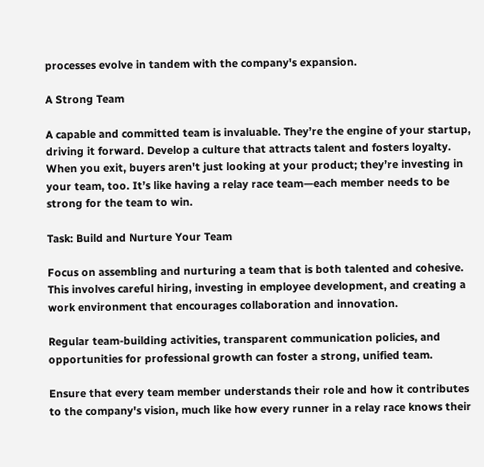processes evolve in tandem with the company's expansion.

A Strong Team

A capable and committed team is invaluable. They’re the engine of your startup, driving it forward. Develop a culture that attracts talent and fosters loyalty. When you exit, buyers aren't just looking at your product; they’re investing in your team, too. It’s like having a relay race team—each member needs to be strong for the team to win.

Task: Build and Nurture Your Team

Focus on assembling and nurturing a team that is both talented and cohesive. This involves careful hiring, investing in employee development, and creating a work environment that encourages collaboration and innovation.

Regular team-building activities, transparent communication policies, and opportunities for professional growth can foster a strong, unified team.

Ensure that every team member understands their role and how it contributes to the company's vision, much like how every runner in a relay race knows their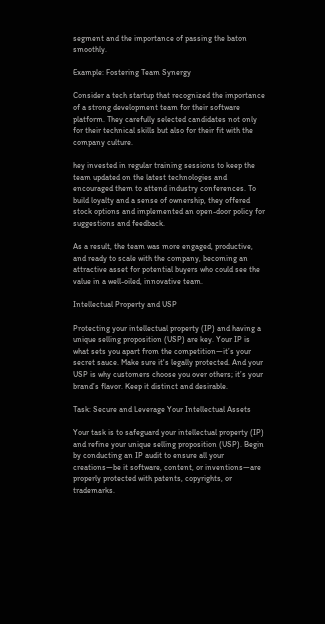segment and the importance of passing the baton smoothly.

Example: Fostering Team Synergy

Consider a tech startup that recognized the importance of a strong development team for their software platform. They carefully selected candidates not only for their technical skills but also for their fit with the company culture.

hey invested in regular training sessions to keep the team updated on the latest technologies and encouraged them to attend industry conferences. To build loyalty and a sense of ownership, they offered stock options and implemented an open-door policy for suggestions and feedback.

As a result, the team was more engaged, productive, and ready to scale with the company, becoming an attractive asset for potential buyers who could see the value in a well-oiled, innovative team.

Intellectual Property and USP

Protecting your intellectual property (IP) and having a unique selling proposition (USP) are key. Your IP is what sets you apart from the competition—it’s your secret sauce. Make sure it's legally protected. And your USP is why customers choose you over others; it’s your brand’s flavor. Keep it distinct and desirable.

Task: Secure and Leverage Your Intellectual Assets

Your task is to safeguard your intellectual property (IP) and refine your unique selling proposition (USP). Begin by conducting an IP audit to ensure all your creations—be it software, content, or inventions—are properly protected with patents, copyrights, or trademarks.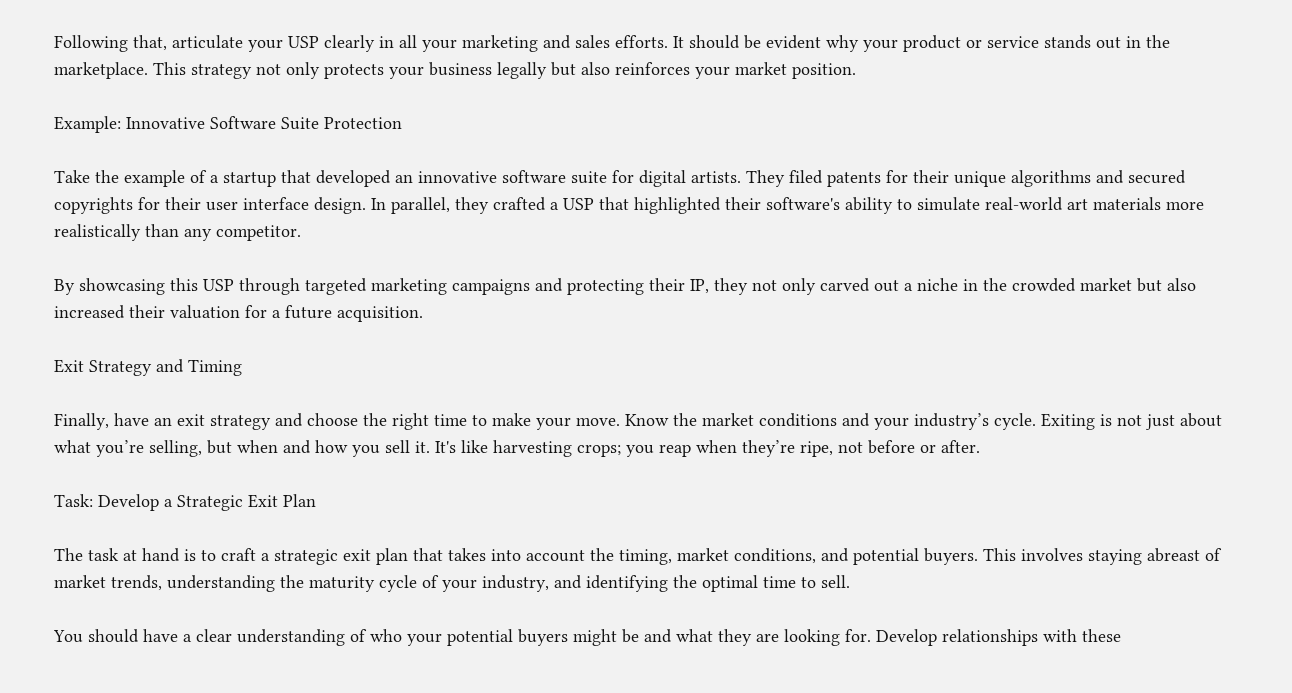Following that, articulate your USP clearly in all your marketing and sales efforts. It should be evident why your product or service stands out in the marketplace. This strategy not only protects your business legally but also reinforces your market position.

Example: Innovative Software Suite Protection

Take the example of a startup that developed an innovative software suite for digital artists. They filed patents for their unique algorithms and secured copyrights for their user interface design. In parallel, they crafted a USP that highlighted their software's ability to simulate real-world art materials more realistically than any competitor.

By showcasing this USP through targeted marketing campaigns and protecting their IP, they not only carved out a niche in the crowded market but also increased their valuation for a future acquisition.

Exit Strategy and Timing

Finally, have an exit strategy and choose the right time to make your move. Know the market conditions and your industry’s cycle. Exiting is not just about what you’re selling, but when and how you sell it. It's like harvesting crops; you reap when they’re ripe, not before or after.

Task: Develop a Strategic Exit Plan

The task at hand is to craft a strategic exit plan that takes into account the timing, market conditions, and potential buyers. This involves staying abreast of market trends, understanding the maturity cycle of your industry, and identifying the optimal time to sell.

You should have a clear understanding of who your potential buyers might be and what they are looking for. Develop relationships with these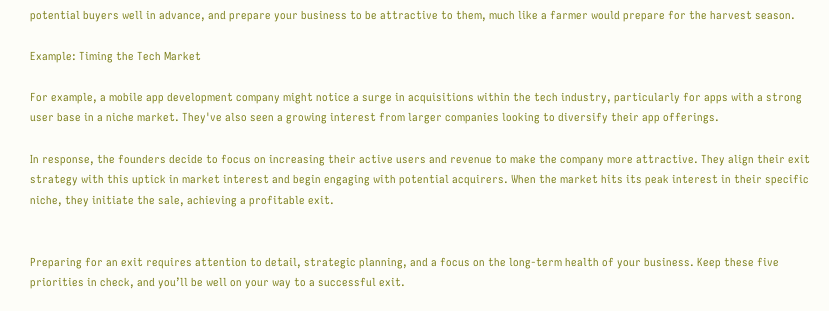potential buyers well in advance, and prepare your business to be attractive to them, much like a farmer would prepare for the harvest season.

Example: Timing the Tech Market

For example, a mobile app development company might notice a surge in acquisitions within the tech industry, particularly for apps with a strong user base in a niche market. They've also seen a growing interest from larger companies looking to diversify their app offerings.

In response, the founders decide to focus on increasing their active users and revenue to make the company more attractive. They align their exit strategy with this uptick in market interest and begin engaging with potential acquirers. When the market hits its peak interest in their specific niche, they initiate the sale, achieving a profitable exit.


Preparing for an exit requires attention to detail, strategic planning, and a focus on the long-term health of your business. Keep these five priorities in check, and you’ll be well on your way to a successful exit.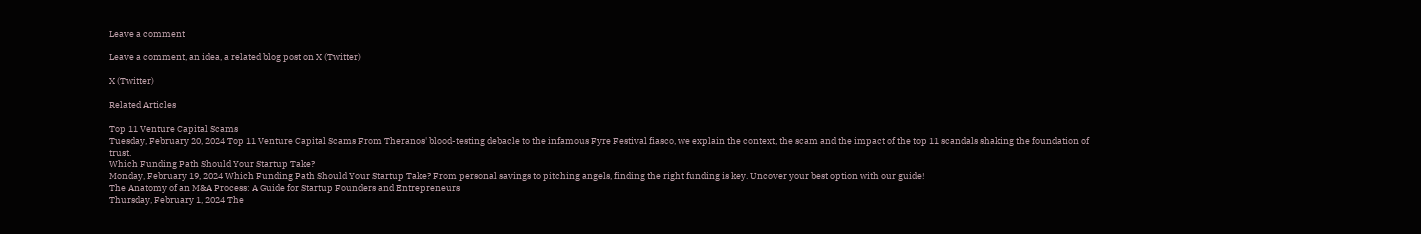Leave a comment

Leave a comment, an idea, a related blog post on X (Twitter)

X (Twitter)

Related Articles

Top 11 Venture Capital Scams
Tuesday, February 20, 2024 Top 11 Venture Capital Scams From Theranos' blood-testing debacle to the infamous Fyre Festival fiasco, we explain the context, the scam and the impact of the top 11 scandals shaking the foundation of trust.
Which Funding Path Should Your Startup Take?
Monday, February 19, 2024 Which Funding Path Should Your Startup Take? From personal savings to pitching angels, finding the right funding is key. Uncover your best option with our guide!
The Anatomy of an M&A Process: A Guide for Startup Founders and Entrepreneurs
Thursday, February 1, 2024 The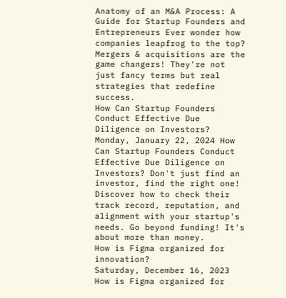Anatomy of an M&A Process: A Guide for Startup Founders and Entrepreneurs Ever wonder how companies leapfrog to the top? Mergers & acquisitions are the game changers! They're not just fancy terms but real strategies that redefine success.
How Can Startup Founders Conduct Effective Due Diligence on Investors?
Monday, January 22, 2024 How Can Startup Founders Conduct Effective Due Diligence on Investors? Don't just find an investor, find the right one! Discover how to check their track record, reputation, and alignment with your startup's needs. Go beyond funding! It's about more than money.
How is Figma organized for innovation?
Saturday, December 16, 2023 How is Figma organized for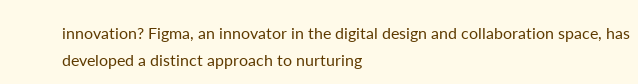innovation? Figma, an innovator in the digital design and collaboration space, has developed a distinct approach to nurturing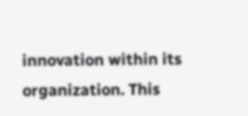innovation within its organization. This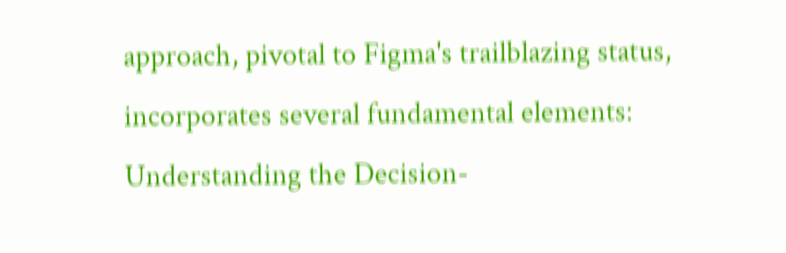approach, pivotal to Figma's trailblazing status, incorporates several fundamental elements:
Understanding the Decision-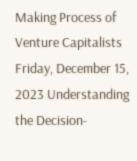Making Process of Venture Capitalists
Friday, December 15, 2023 Understanding the Decision-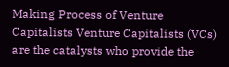Making Process of Venture Capitalists Venture Capitalists (VCs) are the catalysts who provide the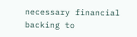necessary financial backing to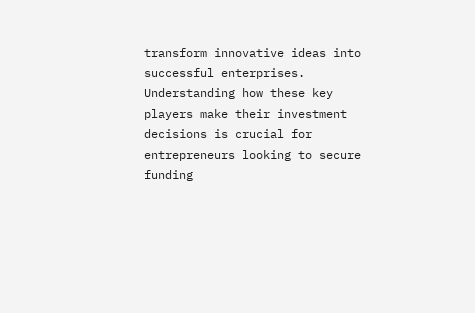transform innovative ideas into successful enterprises. Understanding how these key players make their investment decisions is crucial for entrepreneurs looking to secure funding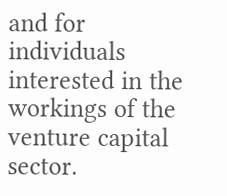and for individuals interested in the workings of the venture capital sector.